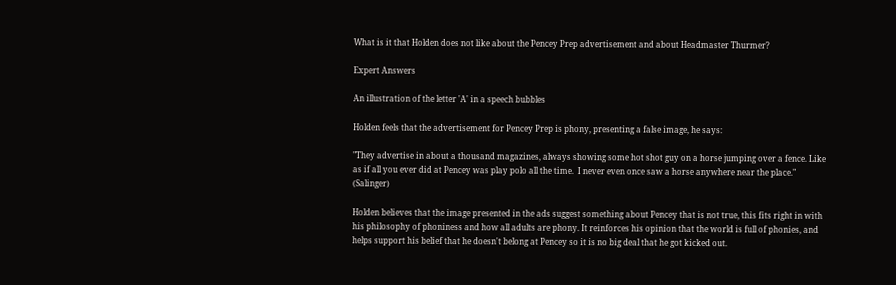What is it that Holden does not like about the Pencey Prep advertisement and about Headmaster Thurmer?

Expert Answers

An illustration of the letter 'A' in a speech bubbles

Holden feels that the advertisement for Pencey Prep is phony, presenting a false image, he says:

"They advertise in about a thousand magazines, always showing some hot shot guy on a horse jumping over a fence. Like as if all you ever did at Pencey was play polo all the time.  I never even once saw a horse anywhere near the place." (Salinger)

Holden believes that the image presented in the ads suggest something about Pencey that is not true, this fits right in with his philosophy of phoniness and how all adults are phony. It reinforces his opinion that the world is full of phonies, and helps support his belief that he doesn't belong at Pencey so it is no big deal that he got kicked out.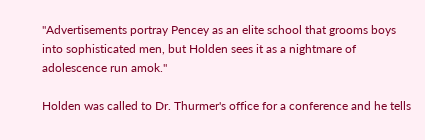"Advertisements portray Pencey as an elite school that grooms boys into sophisticated men, but Holden sees it as a nightmare of adolescence run amok."

Holden was called to Dr. Thurmer's office for a conference and he tells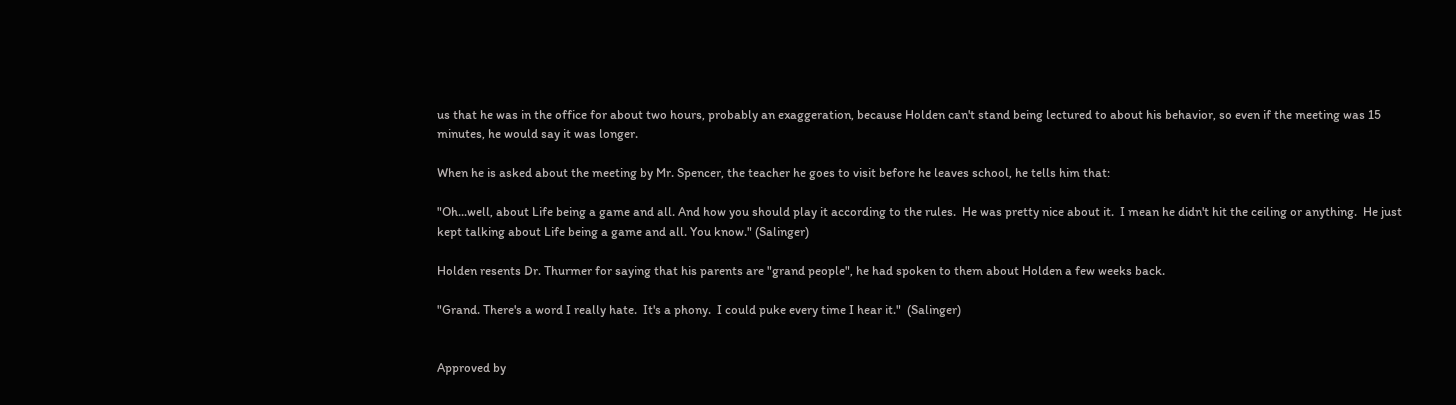us that he was in the office for about two hours, probably an exaggeration, because Holden can't stand being lectured to about his behavior, so even if the meeting was 15 minutes, he would say it was longer.

When he is asked about the meeting by Mr. Spencer, the teacher he goes to visit before he leaves school, he tells him that:

"Oh...well, about Life being a game and all. And how you should play it according to the rules.  He was pretty nice about it.  I mean he didn't hit the ceiling or anything.  He just kept talking about Life being a game and all. You know." (Salinger)

Holden resents Dr. Thurmer for saying that his parents are "grand people", he had spoken to them about Holden a few weeks back.

"Grand. There's a word I really hate.  It's a phony.  I could puke every time I hear it."  (Salinger)


Approved by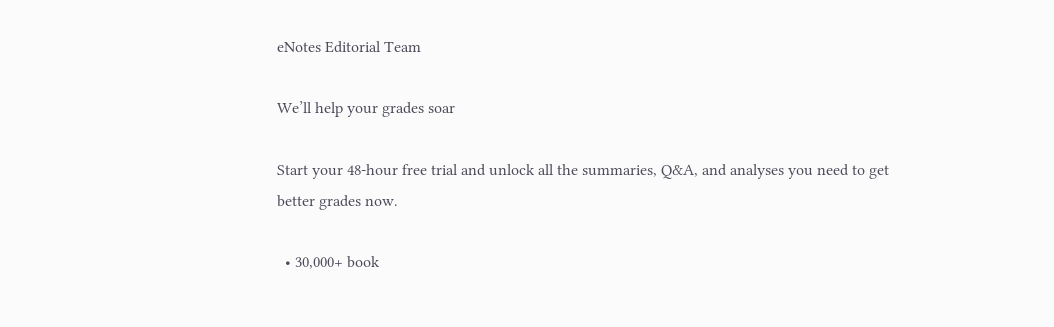eNotes Editorial Team

We’ll help your grades soar

Start your 48-hour free trial and unlock all the summaries, Q&A, and analyses you need to get better grades now.

  • 30,000+ book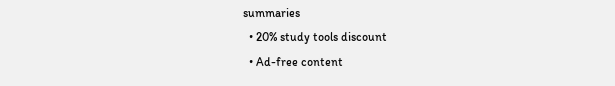summaries
  • 20% study tools discount
  • Ad-free content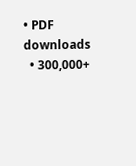• PDF downloads
  • 300,000+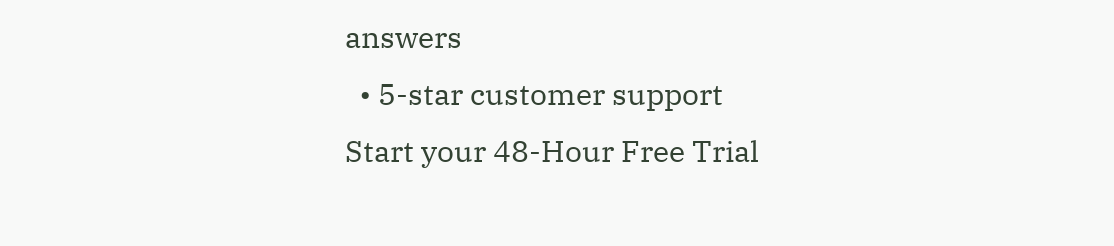answers
  • 5-star customer support
Start your 48-Hour Free Trial